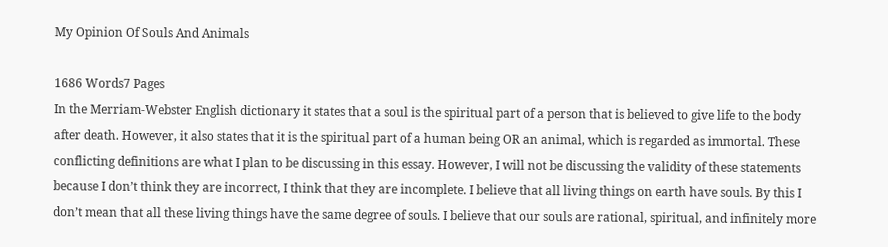My Opinion Of Souls And Animals

1686 Words7 Pages
In the Merriam-Webster English dictionary it states that a soul is the spiritual part of a person that is believed to give life to the body after death. However, it also states that it is the spiritual part of a human being OR an animal, which is regarded as immortal. These conflicting definitions are what I plan to be discussing in this essay. However, I will not be discussing the validity of these statements because I don’t think they are incorrect, I think that they are incomplete. I believe that all living things on earth have souls. By this I don’t mean that all these living things have the same degree of souls. I believe that our souls are rational, spiritual, and infinitely more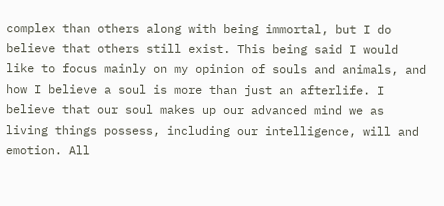complex than others along with being immortal, but I do believe that others still exist. This being said I would like to focus mainly on my opinion of souls and animals, and how I believe a soul is more than just an afterlife. I believe that our soul makes up our advanced mind we as living things possess, including our intelligence, will and emotion. All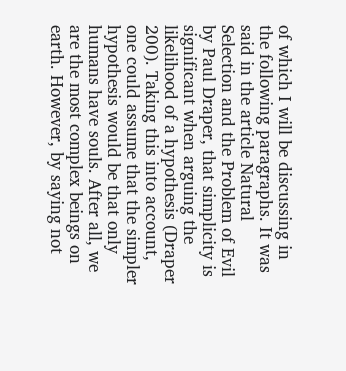of which I will be discussing in the following paragraphs. It was said in the article Natural Selection and the Problem of Evil by Paul Draper, that simplicity is significant when arguing the likelihood of a hypothesis (Draper 200). Taking this into account, one could assume that the simpler hypothesis would be that only humans have souls. After all, we are the most complex beings on earth. However, by saying not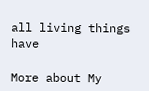all living things have

More about My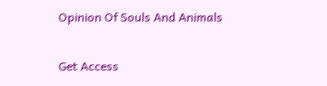Opinion Of Souls And Animals

Get Access